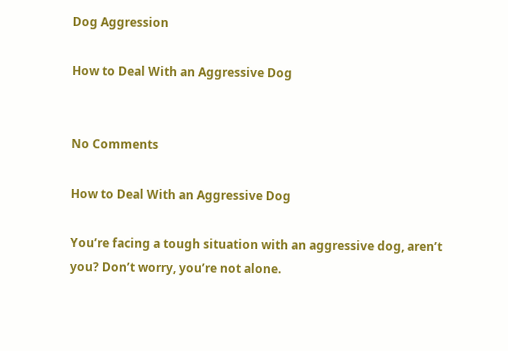Dog Aggression

How to Deal With an Aggressive Dog


No Comments

How to Deal With an Aggressive Dog

You’re facing a tough situation with an aggressive dog, aren’t you? Don’t worry, you’re not alone.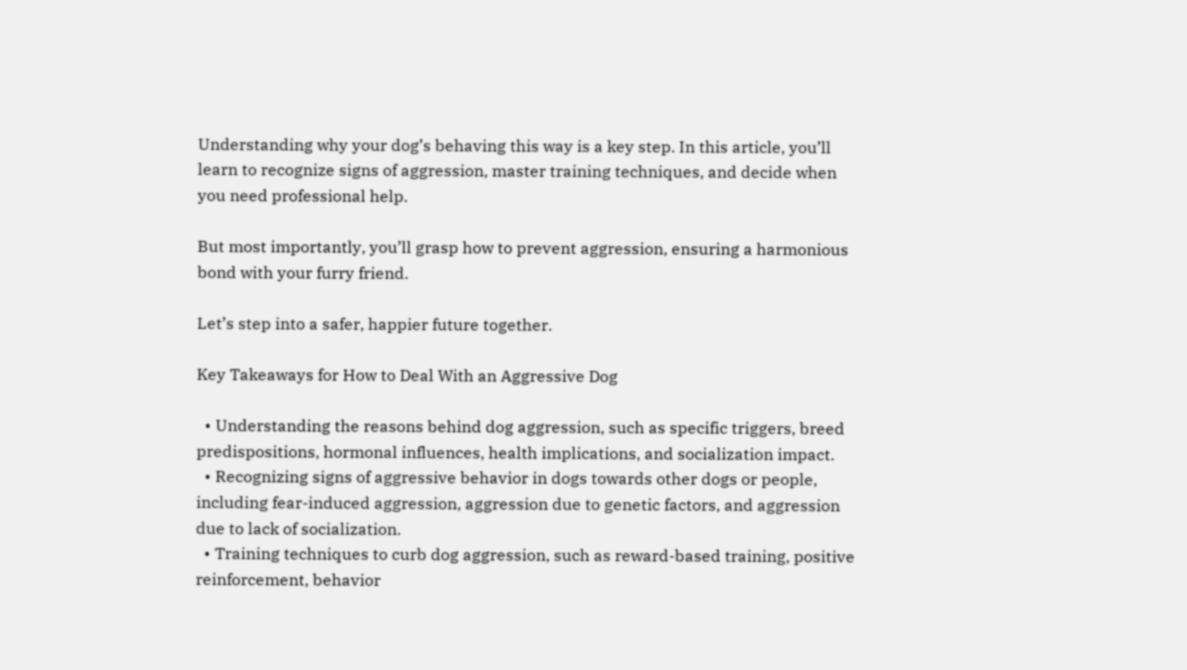Understanding why your dog’s behaving this way is a key step. In this article, you’ll learn to recognize signs of aggression, master training techniques, and decide when you need professional help.

But most importantly, you’ll grasp how to prevent aggression, ensuring a harmonious bond with your furry friend.

Let’s step into a safer, happier future together.

Key Takeaways for How to Deal With an Aggressive Dog

  • Understanding the reasons behind dog aggression, such as specific triggers, breed predispositions, hormonal influences, health implications, and socialization impact.
  • Recognizing signs of aggressive behavior in dogs towards other dogs or people, including fear-induced aggression, aggression due to genetic factors, and aggression due to lack of socialization.
  • Training techniques to curb dog aggression, such as reward-based training, positive reinforcement, behavior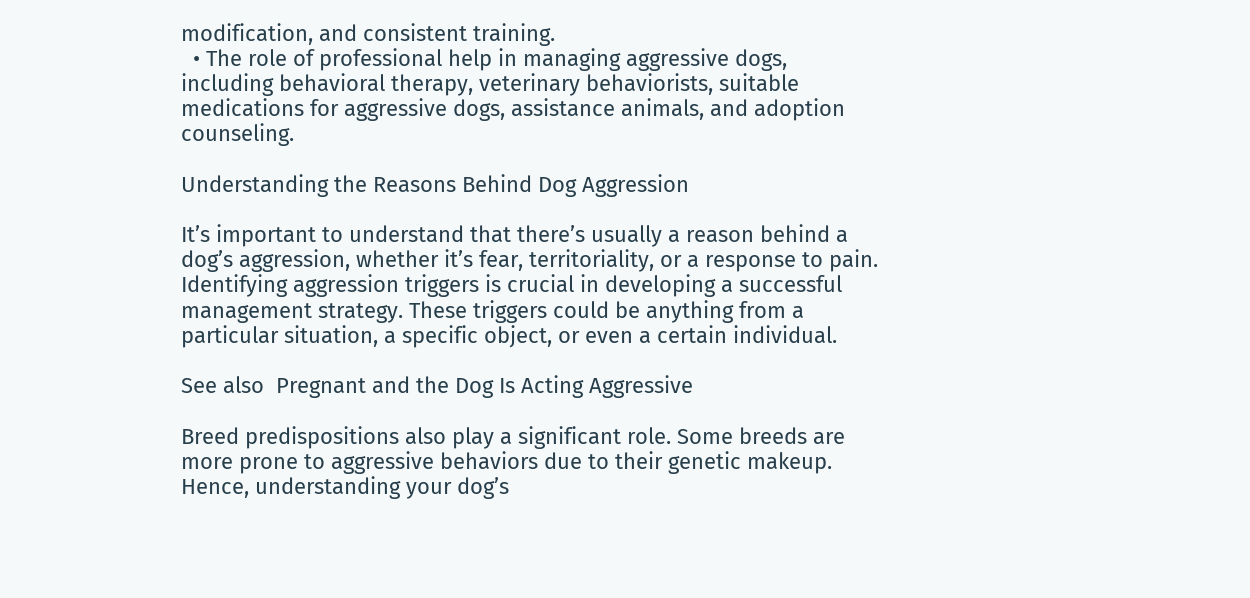modification, and consistent training.
  • The role of professional help in managing aggressive dogs, including behavioral therapy, veterinary behaviorists, suitable medications for aggressive dogs, assistance animals, and adoption counseling.

Understanding the Reasons Behind Dog Aggression

It’s important to understand that there’s usually a reason behind a dog’s aggression, whether it’s fear, territoriality, or a response to pain. Identifying aggression triggers is crucial in developing a successful management strategy. These triggers could be anything from a particular situation, a specific object, or even a certain individual.

See also  Pregnant and the Dog Is Acting Aggressive

Breed predispositions also play a significant role. Some breeds are more prone to aggressive behaviors due to their genetic makeup. Hence, understanding your dog’s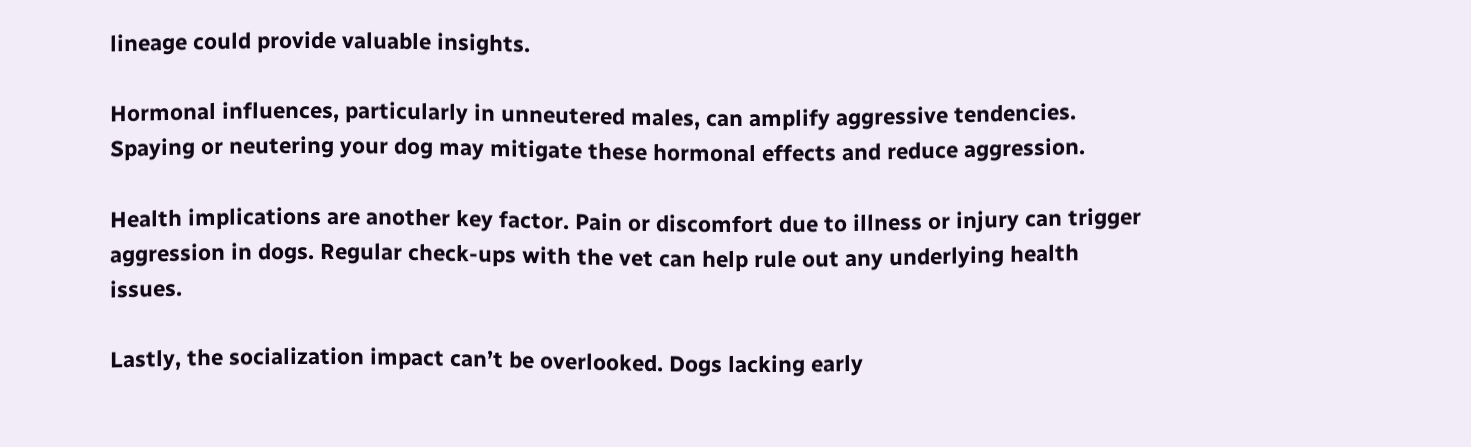lineage could provide valuable insights.

Hormonal influences, particularly in unneutered males, can amplify aggressive tendencies. Spaying or neutering your dog may mitigate these hormonal effects and reduce aggression.

Health implications are another key factor. Pain or discomfort due to illness or injury can trigger aggression in dogs. Regular check-ups with the vet can help rule out any underlying health issues.

Lastly, the socialization impact can’t be overlooked. Dogs lacking early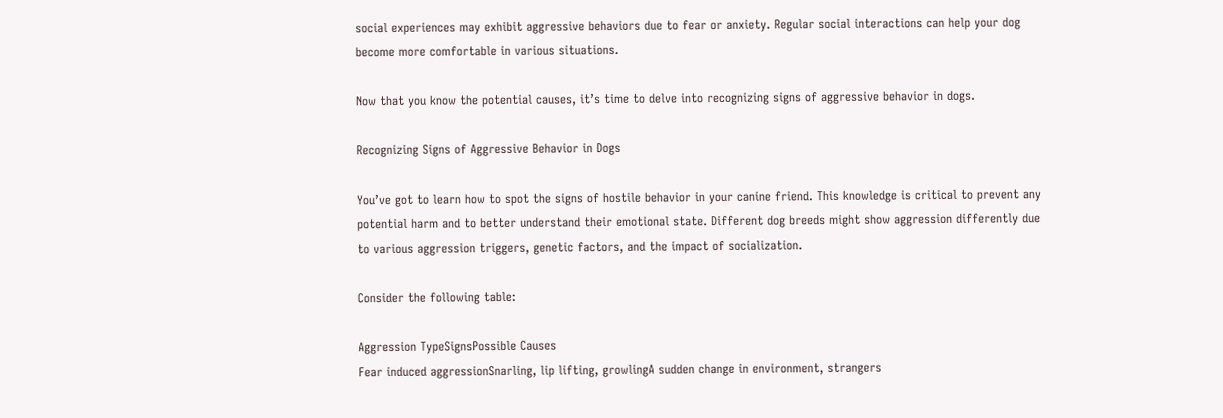social experiences may exhibit aggressive behaviors due to fear or anxiety. Regular social interactions can help your dog become more comfortable in various situations.

Now that you know the potential causes, it’s time to delve into recognizing signs of aggressive behavior in dogs.

Recognizing Signs of Aggressive Behavior in Dogs

You’ve got to learn how to spot the signs of hostile behavior in your canine friend. This knowledge is critical to prevent any potential harm and to better understand their emotional state. Different dog breeds might show aggression differently due to various aggression triggers, genetic factors, and the impact of socialization.

Consider the following table:

Aggression TypeSignsPossible Causes
Fear induced aggressionSnarling, lip lifting, growlingA sudden change in environment, strangers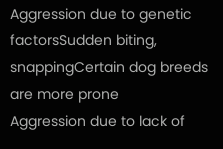Aggression due to genetic factorsSudden biting, snappingCertain dog breeds are more prone
Aggression due to lack of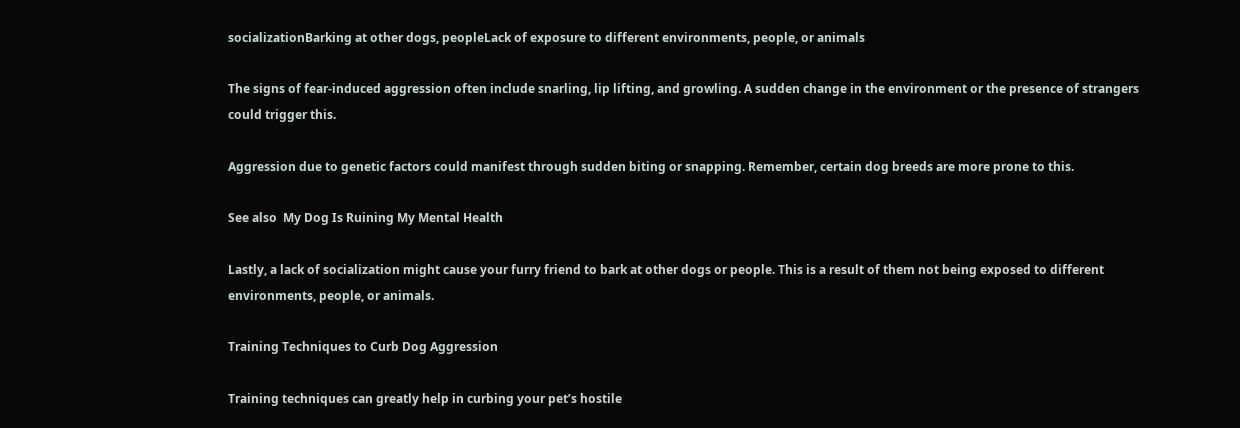socializationBarking at other dogs, peopleLack of exposure to different environments, people, or animals

The signs of fear-induced aggression often include snarling, lip lifting, and growling. A sudden change in the environment or the presence of strangers could trigger this.

Aggression due to genetic factors could manifest through sudden biting or snapping. Remember, certain dog breeds are more prone to this.

See also  My Dog Is Ruining My Mental Health

Lastly, a lack of socialization might cause your furry friend to bark at other dogs or people. This is a result of them not being exposed to different environments, people, or animals.

Training Techniques to Curb Dog Aggression

Training techniques can greatly help in curbing your pet’s hostile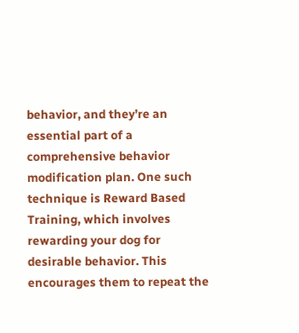behavior, and they’re an essential part of a comprehensive behavior modification plan. One such technique is Reward Based Training, which involves rewarding your dog for desirable behavior. This encourages them to repeat the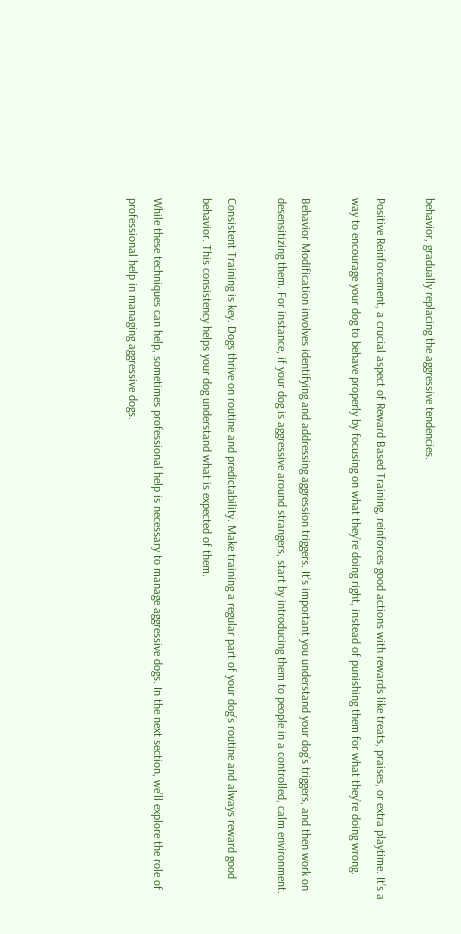behavior, gradually replacing the aggressive tendencies.

Positive Reinforcement, a crucial aspect of Reward Based Training, reinforces good actions with rewards like treats, praises, or extra playtime. It’s a way to encourage your dog to behave properly by focusing on what they’re doing right, instead of punishing them for what they’re doing wrong.

Behavior Modification involves identifying and addressing aggression triggers. It’s important you understand your dog’s triggers, and then work on desensitizing them. For instance, if your dog is aggressive around strangers, start by introducing them to people in a controlled, calm environment.

Consistent Training is key. Dogs thrive on routine and predictability. Make training a regular part of your dog’s routine and always reward good behavior. This consistency helps your dog understand what is expected of them.

While these techniques can help, sometimes professional help is necessary to manage aggressive dogs. In the next section, we’ll explore the role of professional help in managing aggressive dogs.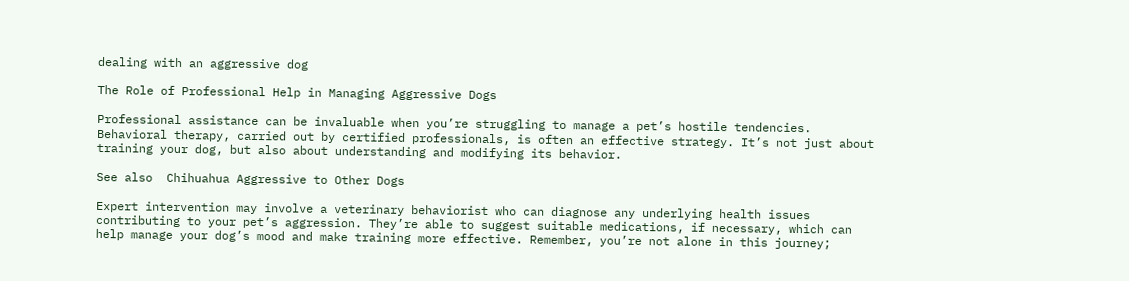dealing with an aggressive dog

The Role of Professional Help in Managing Aggressive Dogs

Professional assistance can be invaluable when you’re struggling to manage a pet’s hostile tendencies. Behavioral therapy, carried out by certified professionals, is often an effective strategy. It’s not just about training your dog, but also about understanding and modifying its behavior.

See also  Chihuahua Aggressive to Other Dogs

Expert intervention may involve a veterinary behaviorist who can diagnose any underlying health issues contributing to your pet’s aggression. They’re able to suggest suitable medications, if necessary, which can help manage your dog’s mood and make training more effective. Remember, you’re not alone in this journey;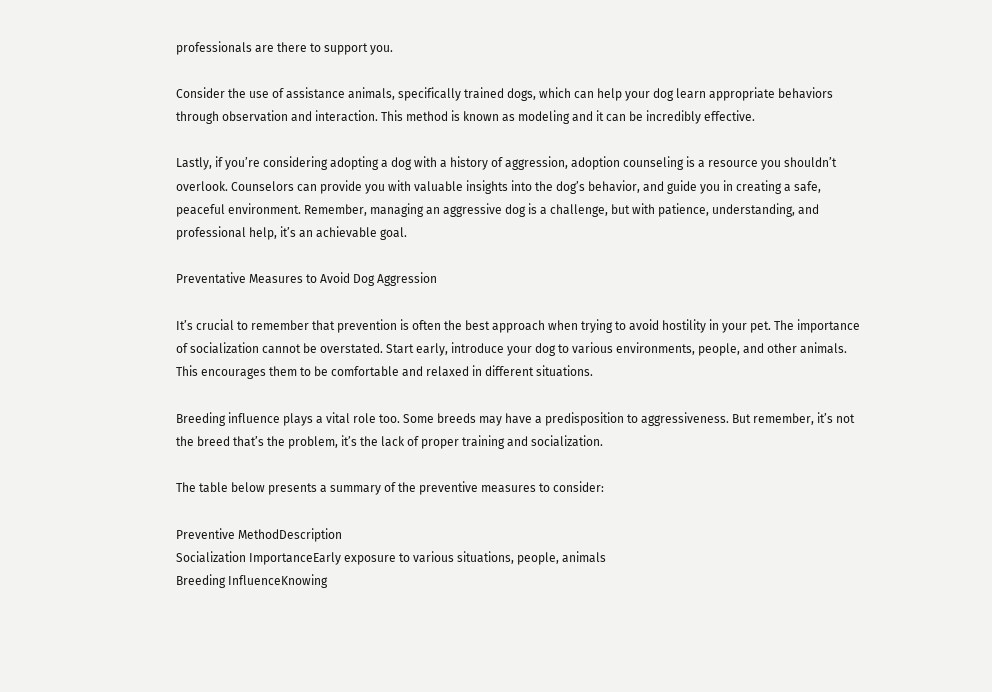professionals are there to support you.

Consider the use of assistance animals, specifically trained dogs, which can help your dog learn appropriate behaviors through observation and interaction. This method is known as modeling and it can be incredibly effective.

Lastly, if you’re considering adopting a dog with a history of aggression, adoption counseling is a resource you shouldn’t overlook. Counselors can provide you with valuable insights into the dog’s behavior, and guide you in creating a safe, peaceful environment. Remember, managing an aggressive dog is a challenge, but with patience, understanding, and professional help, it’s an achievable goal.

Preventative Measures to Avoid Dog Aggression

It’s crucial to remember that prevention is often the best approach when trying to avoid hostility in your pet. The importance of socialization cannot be overstated. Start early, introduce your dog to various environments, people, and other animals. This encourages them to be comfortable and relaxed in different situations.

Breeding influence plays a vital role too. Some breeds may have a predisposition to aggressiveness. But remember, it’s not the breed that’s the problem, it’s the lack of proper training and socialization.

The table below presents a summary of the preventive measures to consider:

Preventive MethodDescription
Socialization ImportanceEarly exposure to various situations, people, animals
Breeding InfluenceKnowing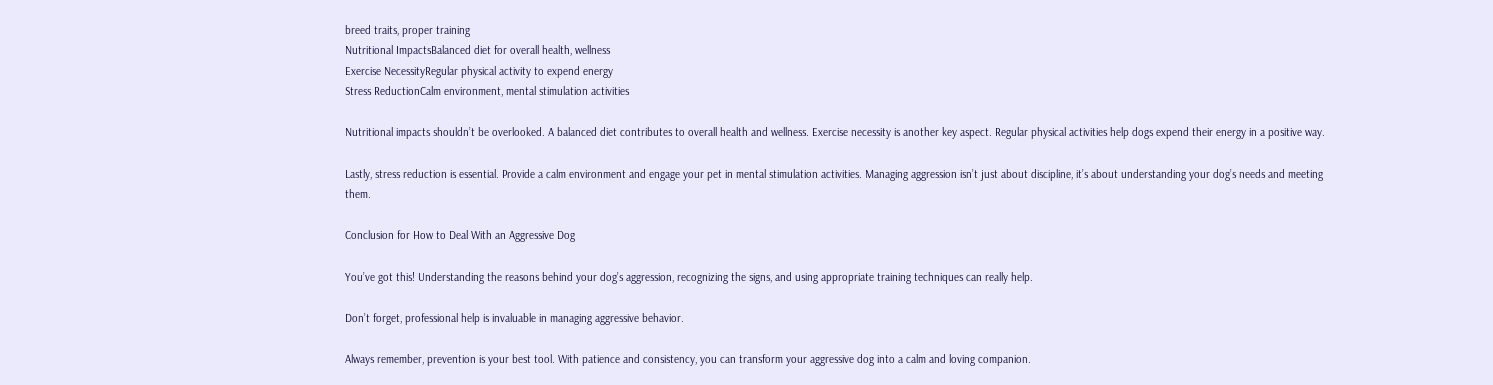breed traits, proper training
Nutritional ImpactsBalanced diet for overall health, wellness
Exercise NecessityRegular physical activity to expend energy
Stress ReductionCalm environment, mental stimulation activities

Nutritional impacts shouldn’t be overlooked. A balanced diet contributes to overall health and wellness. Exercise necessity is another key aspect. Regular physical activities help dogs expend their energy in a positive way.

Lastly, stress reduction is essential. Provide a calm environment and engage your pet in mental stimulation activities. Managing aggression isn’t just about discipline, it’s about understanding your dog’s needs and meeting them.

Conclusion for How to Deal With an Aggressive Dog

You’ve got this! Understanding the reasons behind your dog’s aggression, recognizing the signs, and using appropriate training techniques can really help.

Don’t forget, professional help is invaluable in managing aggressive behavior.

Always remember, prevention is your best tool. With patience and consistency, you can transform your aggressive dog into a calm and loving companion.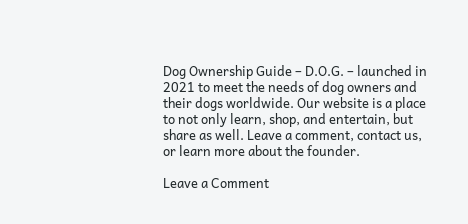Dog Ownership Guide – D.O.G. – launched in 2021 to meet the needs of dog owners and their dogs worldwide. Our website is a place to not only learn, shop, and entertain, but share as well. Leave a comment, contact us, or learn more about the founder.

Leave a Comment